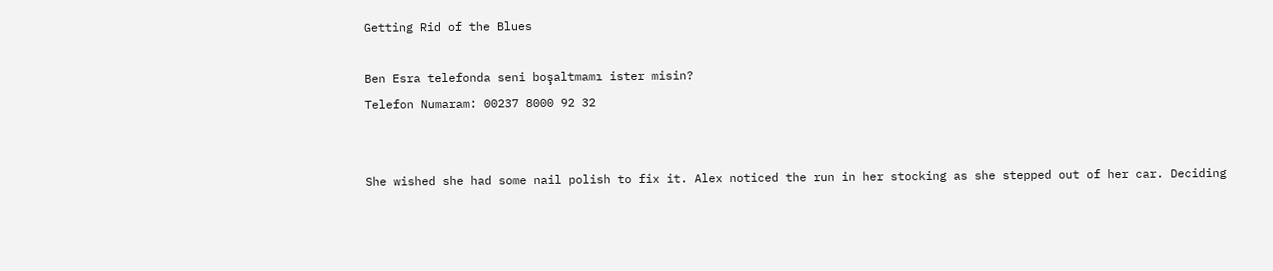Getting Rid of the Blues

Ben Esra telefonda seni boşaltmamı ister misin?
Telefon Numaram: 00237 8000 92 32


She wished she had some nail polish to fix it. Alex noticed the run in her stocking as she stepped out of her car. Deciding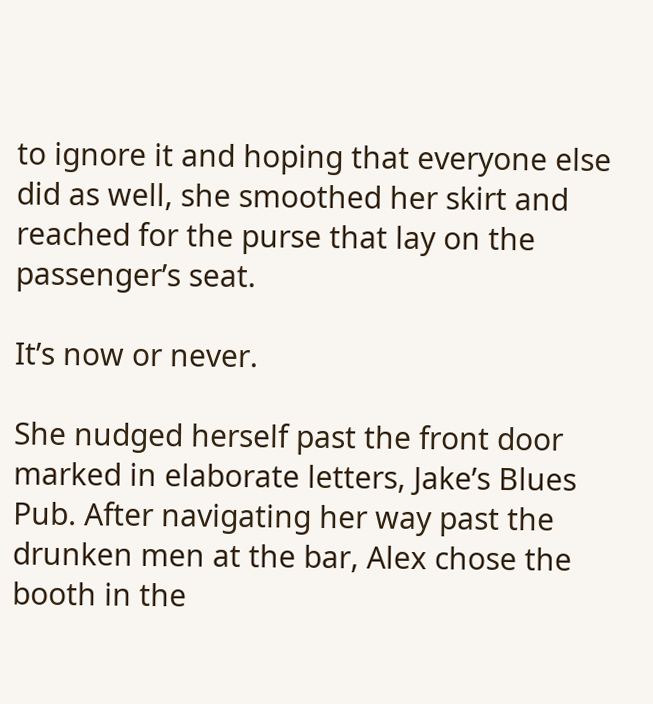to ignore it and hoping that everyone else did as well, she smoothed her skirt and reached for the purse that lay on the passenger’s seat.

It’s now or never.

She nudged herself past the front door marked in elaborate letters, Jake’s Blues Pub. After navigating her way past the drunken men at the bar, Alex chose the booth in the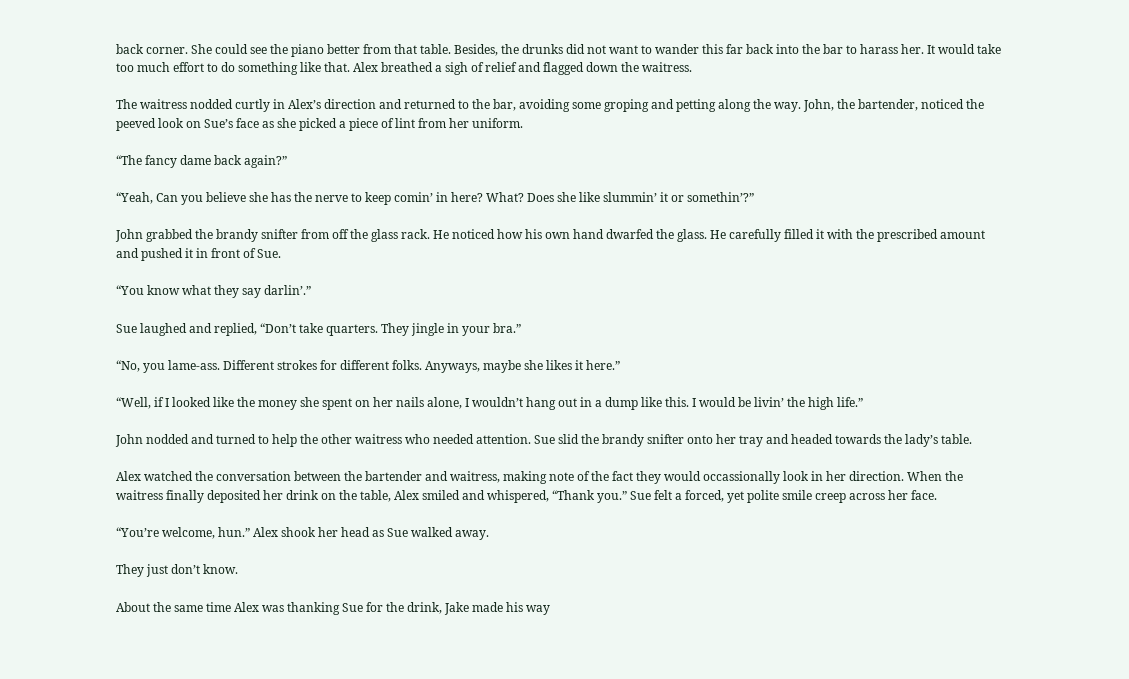back corner. She could see the piano better from that table. Besides, the drunks did not want to wander this far back into the bar to harass her. It would take too much effort to do something like that. Alex breathed a sigh of relief and flagged down the waitress.

The waitress nodded curtly in Alex’s direction and returned to the bar, avoiding some groping and petting along the way. John, the bartender, noticed the peeved look on Sue’s face as she picked a piece of lint from her uniform.

“The fancy dame back again?”

“Yeah, Can you believe she has the nerve to keep comin’ in here? What? Does she like slummin’ it or somethin’?”

John grabbed the brandy snifter from off the glass rack. He noticed how his own hand dwarfed the glass. He carefully filled it with the prescribed amount and pushed it in front of Sue.

“You know what they say darlin’.”

Sue laughed and replied, “Don’t take quarters. They jingle in your bra.”

“No, you lame-ass. Different strokes for different folks. Anyways, maybe she likes it here.”

“Well, if I looked like the money she spent on her nails alone, I wouldn’t hang out in a dump like this. I would be livin’ the high life.”

John nodded and turned to help the other waitress who needed attention. Sue slid the brandy snifter onto her tray and headed towards the lady’s table.

Alex watched the conversation between the bartender and waitress, making note of the fact they would occassionally look in her direction. When the waitress finally deposited her drink on the table, Alex smiled and whispered, “Thank you.” Sue felt a forced, yet polite smile creep across her face.

“You’re welcome, hun.” Alex shook her head as Sue walked away.

They just don’t know.

About the same time Alex was thanking Sue for the drink, Jake made his way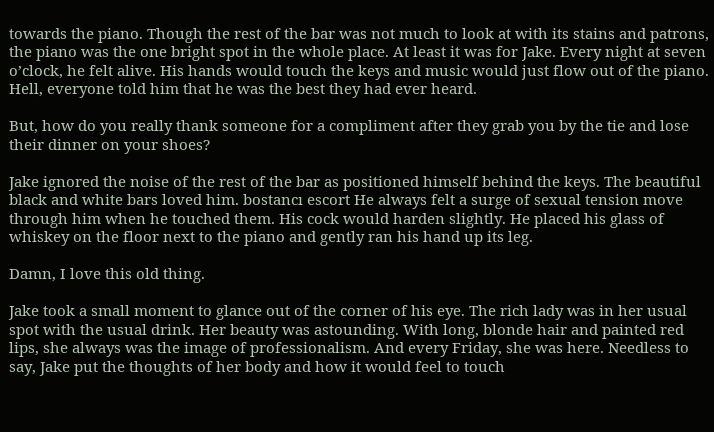towards the piano. Though the rest of the bar was not much to look at with its stains and patrons, the piano was the one bright spot in the whole place. At least it was for Jake. Every night at seven o’clock, he felt alive. His hands would touch the keys and music would just flow out of the piano. Hell, everyone told him that he was the best they had ever heard.

But, how do you really thank someone for a compliment after they grab you by the tie and lose their dinner on your shoes?

Jake ignored the noise of the rest of the bar as positioned himself behind the keys. The beautiful black and white bars loved him. bostancı escort He always felt a surge of sexual tension move through him when he touched them. His cock would harden slightly. He placed his glass of whiskey on the floor next to the piano and gently ran his hand up its leg.

Damn, I love this old thing.

Jake took a small moment to glance out of the corner of his eye. The rich lady was in her usual spot with the usual drink. Her beauty was astounding. With long, blonde hair and painted red lips, she always was the image of professionalism. And every Friday, she was here. Needless to say, Jake put the thoughts of her body and how it would feel to touch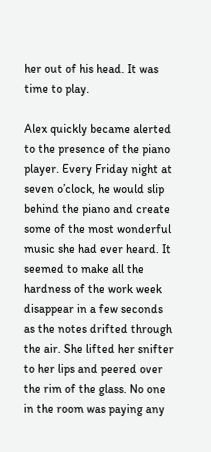her out of his head. It was time to play.

Alex quickly became alerted to the presence of the piano player. Every Friday night at seven o’clock, he would slip behind the piano and create some of the most wonderful music she had ever heard. It seemed to make all the hardness of the work week disappear in a few seconds as the notes drifted through the air. She lifted her snifter to her lips and peered over the rim of the glass. No one in the room was paying any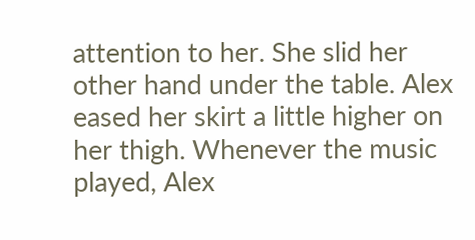attention to her. She slid her other hand under the table. Alex eased her skirt a little higher on her thigh. Whenever the music played, Alex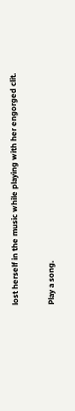lost herself in the music while playing with her engorged clit.

Play a song.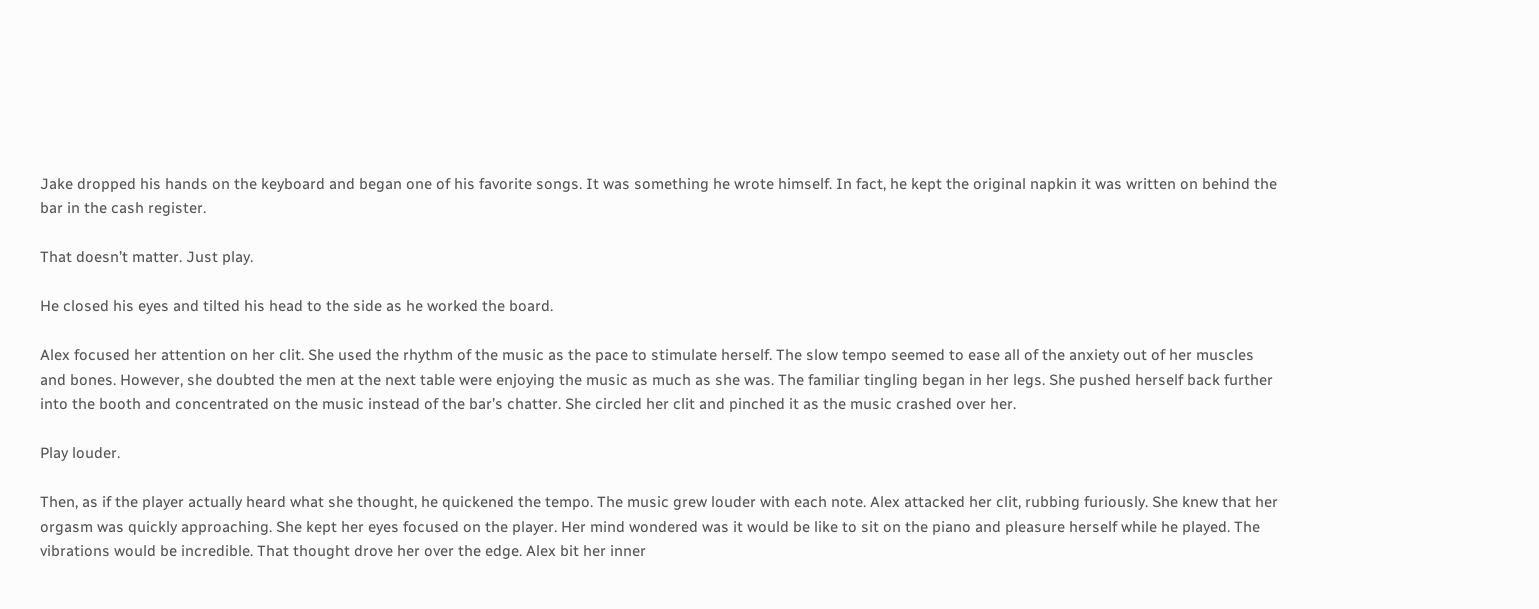Jake dropped his hands on the keyboard and began one of his favorite songs. It was something he wrote himself. In fact, he kept the original napkin it was written on behind the bar in the cash register.

That doesn’t matter. Just play.

He closed his eyes and tilted his head to the side as he worked the board.

Alex focused her attention on her clit. She used the rhythm of the music as the pace to stimulate herself. The slow tempo seemed to ease all of the anxiety out of her muscles and bones. However, she doubted the men at the next table were enjoying the music as much as she was. The familiar tingling began in her legs. She pushed herself back further into the booth and concentrated on the music instead of the bar’s chatter. She circled her clit and pinched it as the music crashed over her.

Play louder.

Then, as if the player actually heard what she thought, he quickened the tempo. The music grew louder with each note. Alex attacked her clit, rubbing furiously. She knew that her orgasm was quickly approaching. She kept her eyes focused on the player. Her mind wondered was it would be like to sit on the piano and pleasure herself while he played. The vibrations would be incredible. That thought drove her over the edge. Alex bit her inner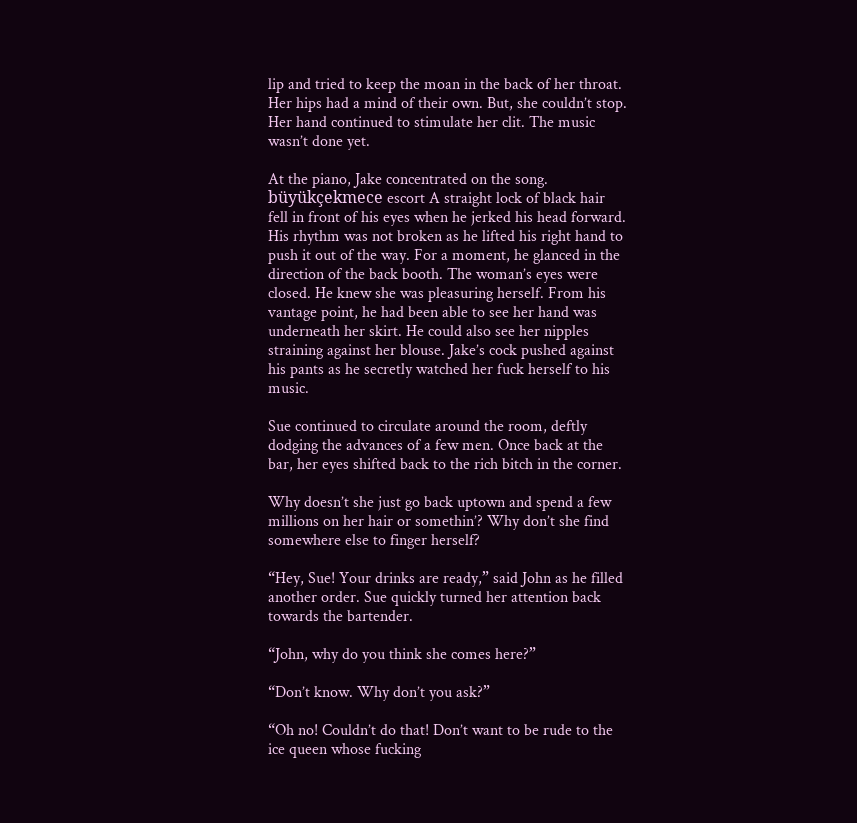lip and tried to keep the moan in the back of her throat. Her hips had a mind of their own. But, she couldn’t stop. Her hand continued to stimulate her clit. The music wasn’t done yet.

At the piano, Jake concentrated on the song. büyükçekmece escort A straight lock of black hair fell in front of his eyes when he jerked his head forward. His rhythm was not broken as he lifted his right hand to push it out of the way. For a moment, he glanced in the direction of the back booth. The woman’s eyes were closed. He knew she was pleasuring herself. From his vantage point, he had been able to see her hand was underneath her skirt. He could also see her nipples straining against her blouse. Jake’s cock pushed against his pants as he secretly watched her fuck herself to his music.

Sue continued to circulate around the room, deftly dodging the advances of a few men. Once back at the bar, her eyes shifted back to the rich bitch in the corner.

Why doesn’t she just go back uptown and spend a few millions on her hair or somethin’? Why don’t she find somewhere else to finger herself?

“Hey, Sue! Your drinks are ready,” said John as he filled another order. Sue quickly turned her attention back towards the bartender.

“John, why do you think she comes here?”

“Don’t know. Why don’t you ask?”

“Oh no! Couldn’t do that! Don’t want to be rude to the ice queen whose fucking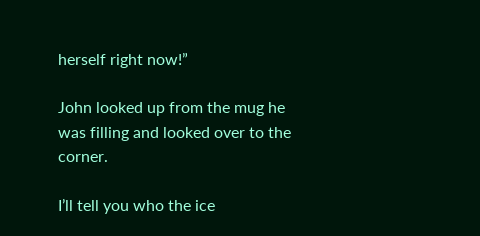herself right now!”

John looked up from the mug he was filling and looked over to the corner.

I’ll tell you who the ice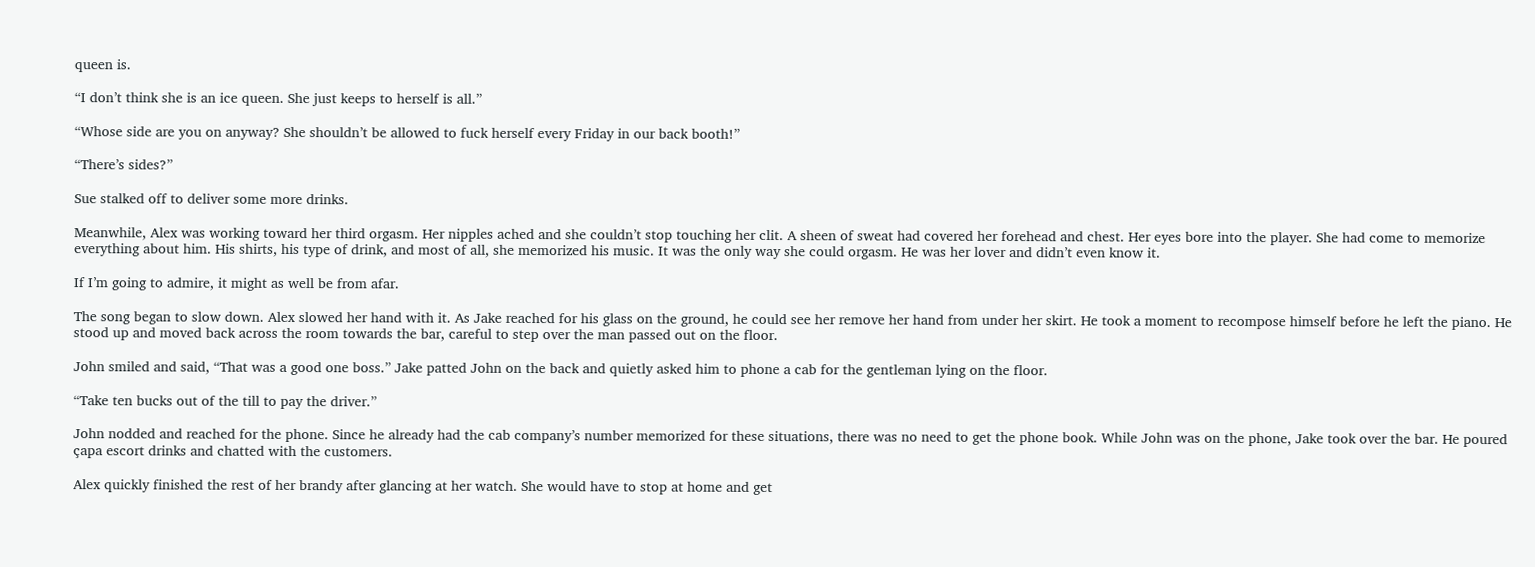queen is.

“I don’t think she is an ice queen. She just keeps to herself is all.”

“Whose side are you on anyway? She shouldn’t be allowed to fuck herself every Friday in our back booth!”

“There’s sides?”

Sue stalked off to deliver some more drinks.

Meanwhile, Alex was working toward her third orgasm. Her nipples ached and she couldn’t stop touching her clit. A sheen of sweat had covered her forehead and chest. Her eyes bore into the player. She had come to memorize everything about him. His shirts, his type of drink, and most of all, she memorized his music. It was the only way she could orgasm. He was her lover and didn’t even know it.

If I’m going to admire, it might as well be from afar.

The song began to slow down. Alex slowed her hand with it. As Jake reached for his glass on the ground, he could see her remove her hand from under her skirt. He took a moment to recompose himself before he left the piano. He stood up and moved back across the room towards the bar, careful to step over the man passed out on the floor.

John smiled and said, “That was a good one boss.” Jake patted John on the back and quietly asked him to phone a cab for the gentleman lying on the floor.

“Take ten bucks out of the till to pay the driver.”

John nodded and reached for the phone. Since he already had the cab company’s number memorized for these situations, there was no need to get the phone book. While John was on the phone, Jake took over the bar. He poured çapa escort drinks and chatted with the customers.

Alex quickly finished the rest of her brandy after glancing at her watch. She would have to stop at home and get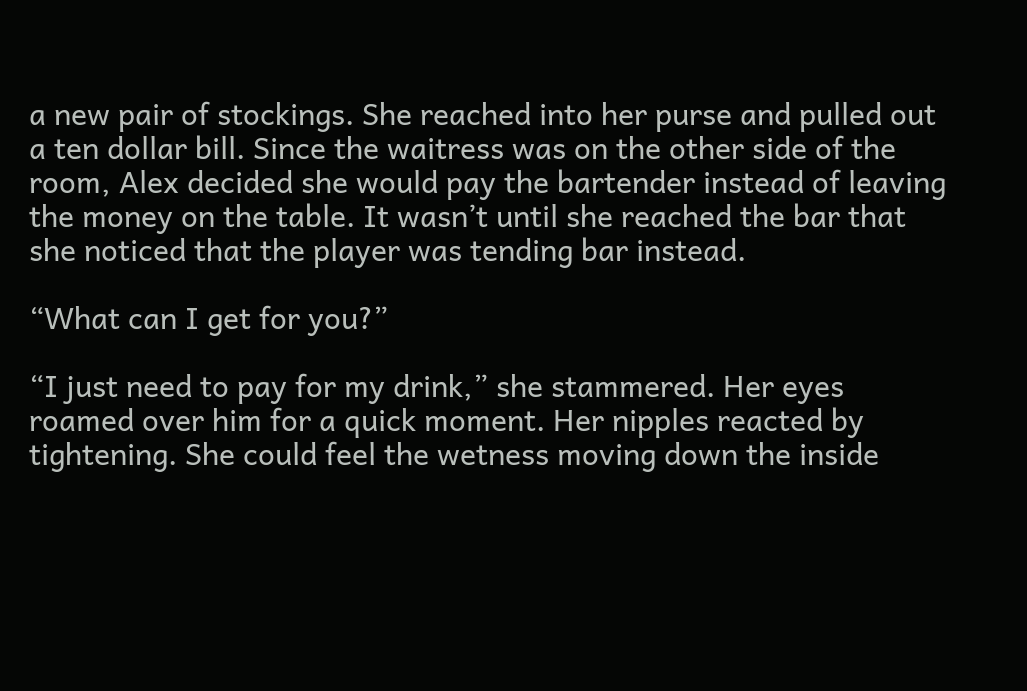a new pair of stockings. She reached into her purse and pulled out a ten dollar bill. Since the waitress was on the other side of the room, Alex decided she would pay the bartender instead of leaving the money on the table. It wasn’t until she reached the bar that she noticed that the player was tending bar instead.

“What can I get for you?”

“I just need to pay for my drink,” she stammered. Her eyes roamed over him for a quick moment. Her nipples reacted by tightening. She could feel the wetness moving down the inside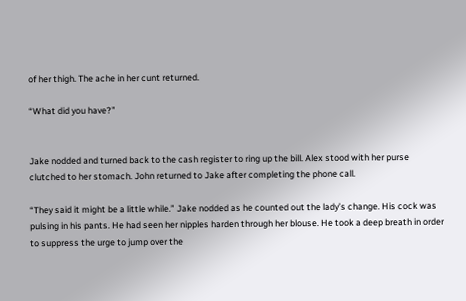of her thigh. The ache in her cunt returned.

“What did you have?”


Jake nodded and turned back to the cash register to ring up the bill. Alex stood with her purse clutched to her stomach. John returned to Jake after completing the phone call.

“They said it might be a little while.” Jake nodded as he counted out the lady’s change. His cock was pulsing in his pants. He had seen her nipples harden through her blouse. He took a deep breath in order to suppress the urge to jump over the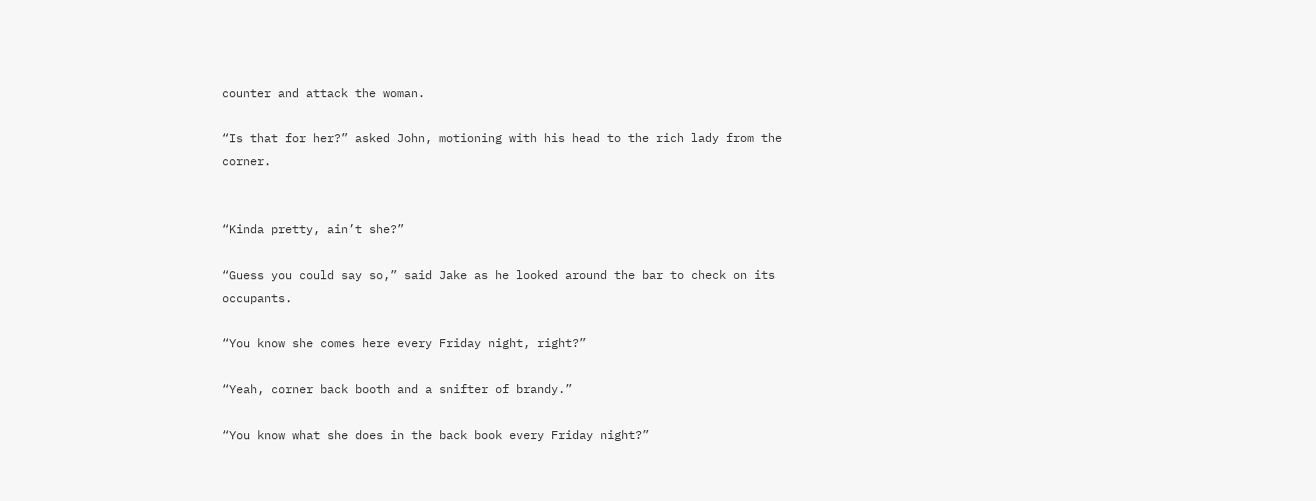counter and attack the woman.

“Is that for her?” asked John, motioning with his head to the rich lady from the corner.


“Kinda pretty, ain’t she?”

“Guess you could say so,” said Jake as he looked around the bar to check on its occupants.

“You know she comes here every Friday night, right?”

“Yeah, corner back booth and a snifter of brandy.”

“You know what she does in the back book every Friday night?”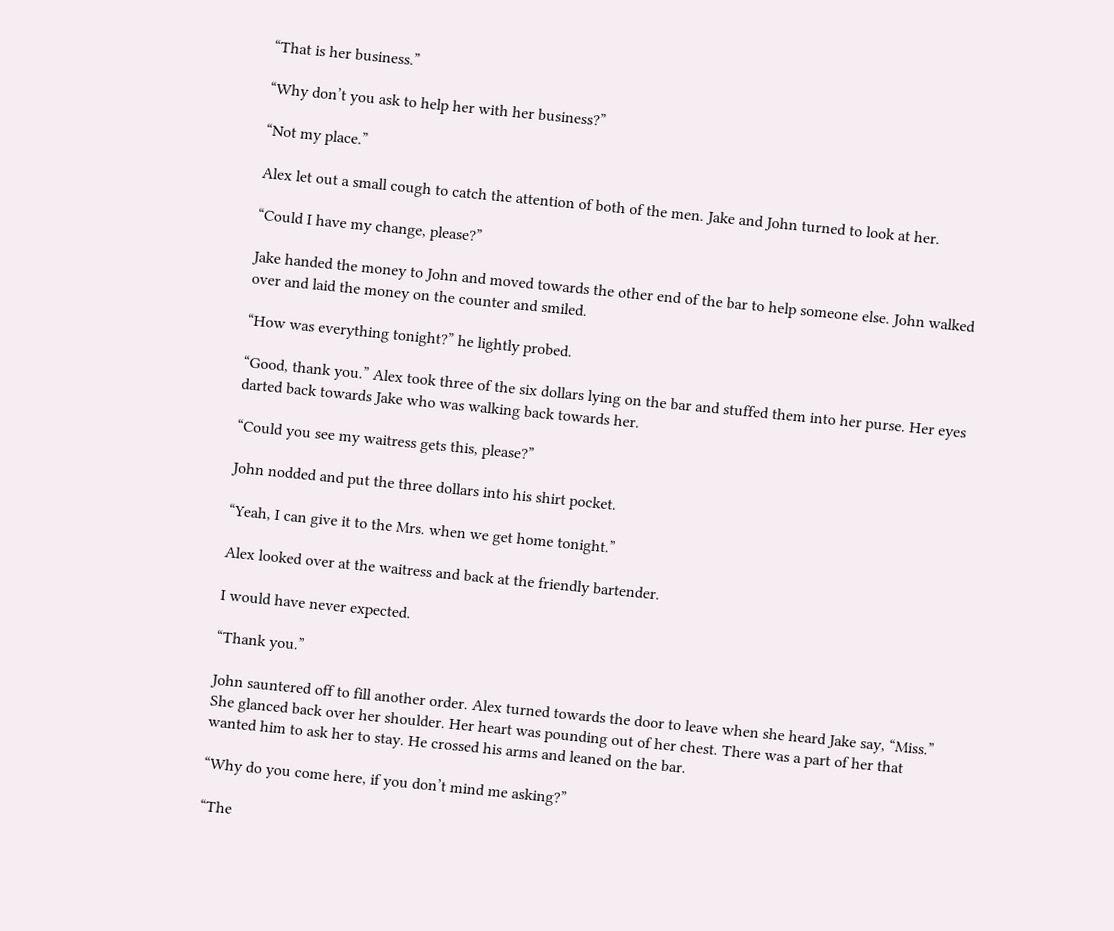“That is her business.”

“Why don’t you ask to help her with her business?”

“Not my place.”

Alex let out a small cough to catch the attention of both of the men. Jake and John turned to look at her.

“Could I have my change, please?”

Jake handed the money to John and moved towards the other end of the bar to help someone else. John walked over and laid the money on the counter and smiled.

“How was everything tonight?” he lightly probed.

“Good, thank you.” Alex took three of the six dollars lying on the bar and stuffed them into her purse. Her eyes darted back towards Jake who was walking back towards her.

“Could you see my waitress gets this, please?”

John nodded and put the three dollars into his shirt pocket.

“Yeah, I can give it to the Mrs. when we get home tonight.”

Alex looked over at the waitress and back at the friendly bartender.

I would have never expected.

“Thank you.”

John sauntered off to fill another order. Alex turned towards the door to leave when she heard Jake say, “Miss.” She glanced back over her shoulder. Her heart was pounding out of her chest. There was a part of her that wanted him to ask her to stay. He crossed his arms and leaned on the bar.

“Why do you come here, if you don’t mind me asking?”

“The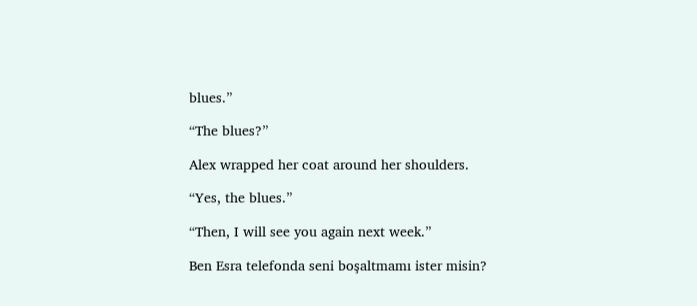blues.”

“The blues?”

Alex wrapped her coat around her shoulders.

“Yes, the blues.”

“Then, I will see you again next week.”

Ben Esra telefonda seni boşaltmamı ister misin?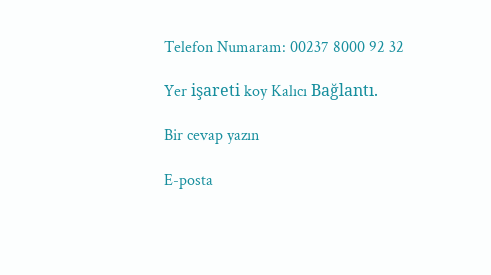Telefon Numaram: 00237 8000 92 32

Yer işareti koy Kalıcı Bağlantı.

Bir cevap yazın

E-posta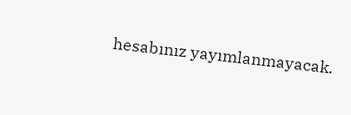hesabınız yayımlanmayacak.